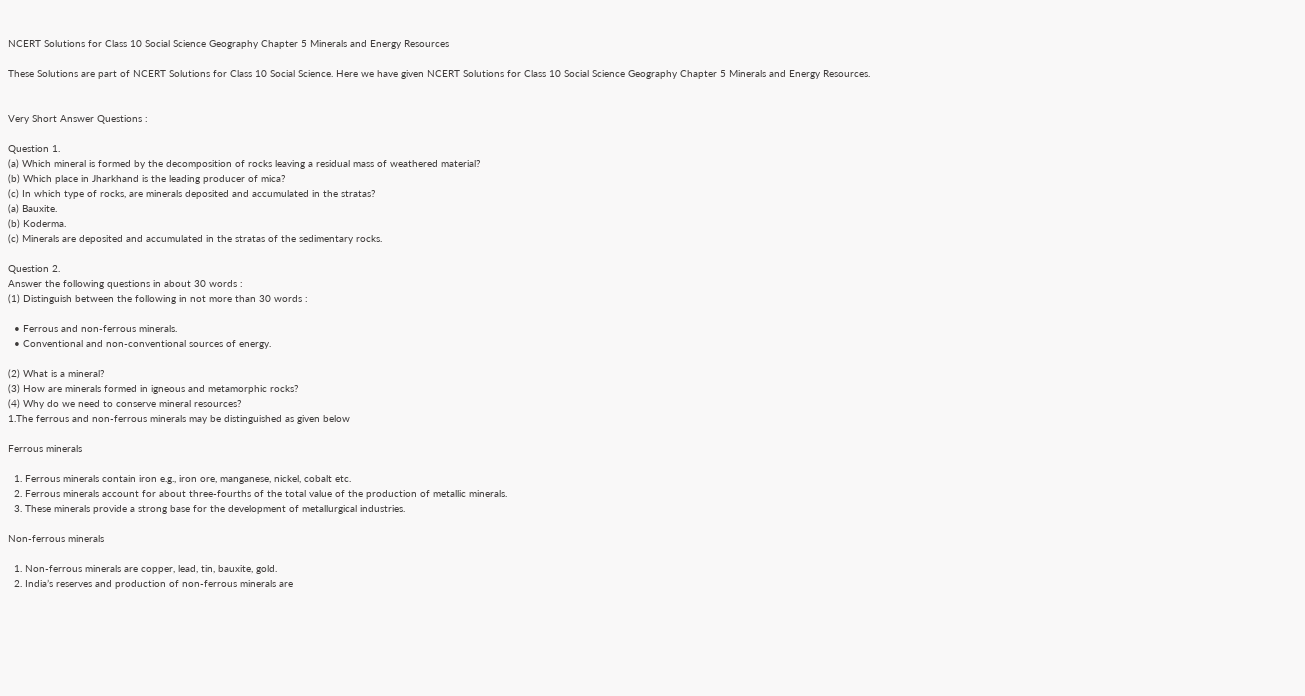NCERT Solutions for Class 10 Social Science Geography Chapter 5 Minerals and Energy Resources

These Solutions are part of NCERT Solutions for Class 10 Social Science. Here we have given NCERT Solutions for Class 10 Social Science Geography Chapter 5 Minerals and Energy Resources.


Very Short Answer Questions :

Question 1.
(a) Which mineral is formed by the decomposition of rocks leaving a residual mass of weathered material?
(b) Which place in Jharkhand is the leading producer of mica?
(c) In which type of rocks, are minerals deposited and accumulated in the stratas?
(a) Bauxite.
(b) Koderma.
(c) Minerals are deposited and accumulated in the stratas of the sedimentary rocks.

Question 2.
Answer the following questions in about 30 words :
(1) Distinguish between the following in not more than 30 words :

  • Ferrous and non-ferrous minerals.
  • Conventional and non-conventional sources of energy.

(2) What is a mineral?
(3) How are minerals formed in igneous and metamorphic rocks?
(4) Why do we need to conserve mineral resources?
1.The ferrous and non-ferrous minerals may be distinguished as given below

Ferrous minerals

  1. Ferrous minerals contain iron e.g., iron ore, manganese, nickel, cobalt etc.
  2. Ferrous minerals account for about three-fourths of the total value of the production of metallic minerals.
  3. These minerals provide a strong base for the development of metallurgical industries.

Non-ferrous minerals

  1. Non-ferrous minerals are copper, lead, tin, bauxite, gold.
  2. India’s reserves and production of non-ferrous minerals are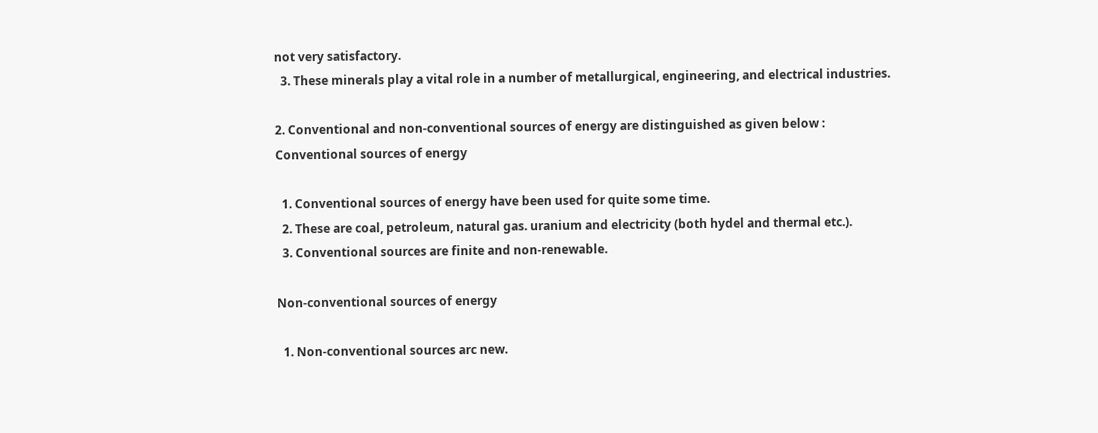not very satisfactory.
  3. These minerals play a vital role in a number of metallurgical, engineering, and electrical industries.

2. Conventional and non-conventional sources of energy are distinguished as given below :
Conventional sources of energy

  1. Conventional sources of energy have been used for quite some time.
  2. These are coal, petroleum, natural gas. uranium and electricity (both hydel and thermal etc.).
  3. Conventional sources are finite and non-renewable.

Non-conventional sources of energy

  1. Non-conventional sources arc new.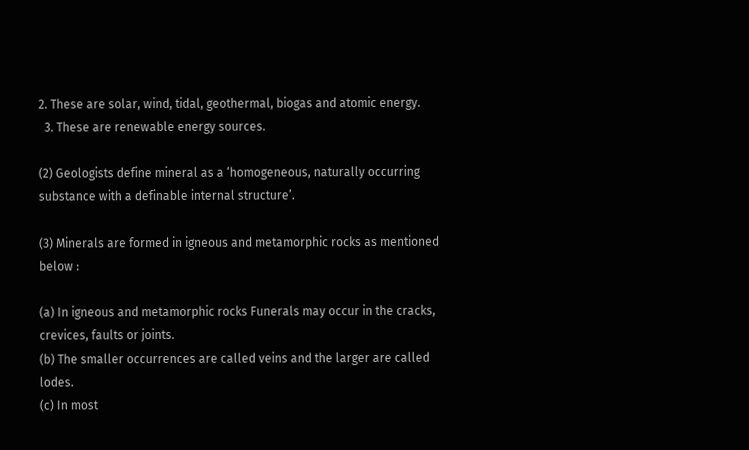2. These are solar, wind, tidal, geothermal, biogas and atomic energy.
  3. These are renewable energy sources.

(2) Geologists define mineral as a ‘homogeneous, naturally occurring substance with a definable internal structure’.

(3) Minerals are formed in igneous and metamorphic rocks as mentioned below :

(a) In igneous and metamorphic rocks Funerals may occur in the cracks, crevices, faults or joints.
(b) The smaller occurrences are called veins and the larger are called lodes.
(c) In most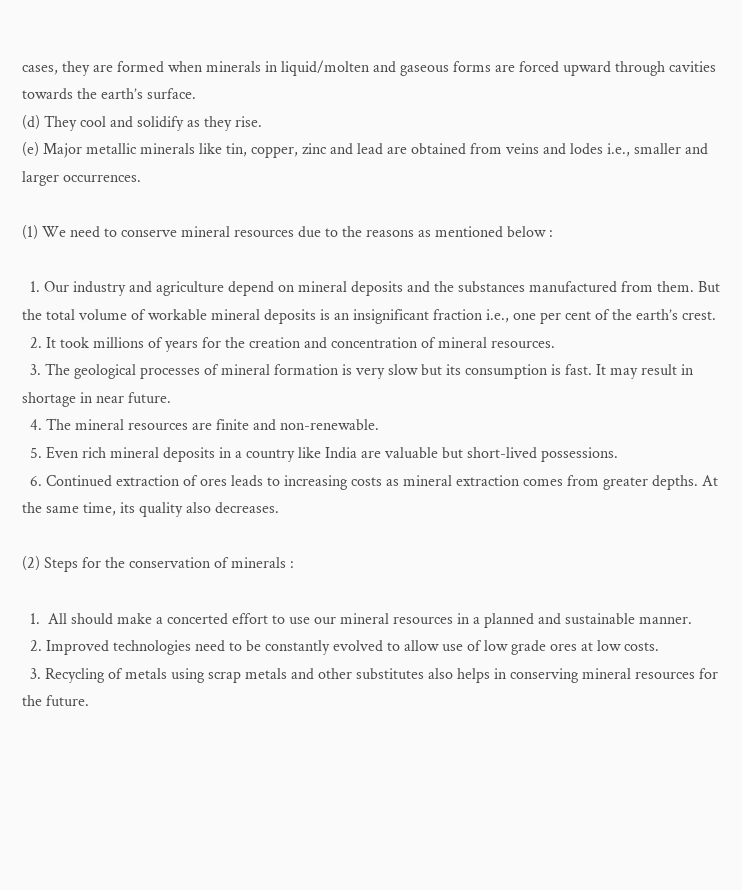cases, they are formed when minerals in liquid/molten and gaseous forms are forced upward through cavities towards the earth’s surface.
(d) They cool and solidify as they rise.
(e) Major metallic minerals like tin, copper, zinc and lead are obtained from veins and lodes i.e., smaller and larger occurrences.

(1) We need to conserve mineral resources due to the reasons as mentioned below :

  1. Our industry and agriculture depend on mineral deposits and the substances manufactured from them. But the total volume of workable mineral deposits is an insignificant fraction i.e., one per cent of the earth’s crest.
  2. It took millions of years for the creation and concentration of mineral resources.
  3. The geological processes of mineral formation is very slow but its consumption is fast. It may result in shortage in near future.
  4. The mineral resources are finite and non-renewable.
  5. Even rich mineral deposits in a country like India are valuable but short-lived possessions.
  6. Continued extraction of ores leads to increasing costs as mineral extraction comes from greater depths. At the same time, its quality also decreases.

(2) Steps for the conservation of minerals :

  1.  All should make a concerted effort to use our mineral resources in a planned and sustainable manner.
  2. Improved technologies need to be constantly evolved to allow use of low grade ores at low costs.
  3. Recycling of metals using scrap metals and other substitutes also helps in conserving mineral resources for the future.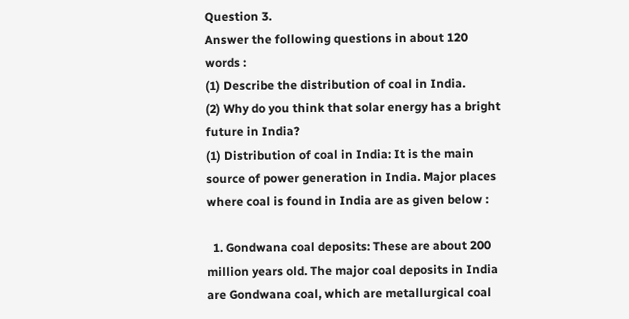Question 3.
Answer the following questions in about 120 words :
(1) Describe the distribution of coal in India.
(2) Why do you think that solar energy has a bright future in India?
(1) Distribution of coal in India: It is the main source of power generation in India. Major places where coal is found in India are as given below :

  1. Gondwana coal deposits: These are about 200 million years old. The major coal deposits in India are Gondwana coal, which are metallurgical coal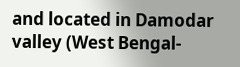and located in Damodar valley (West Bengal-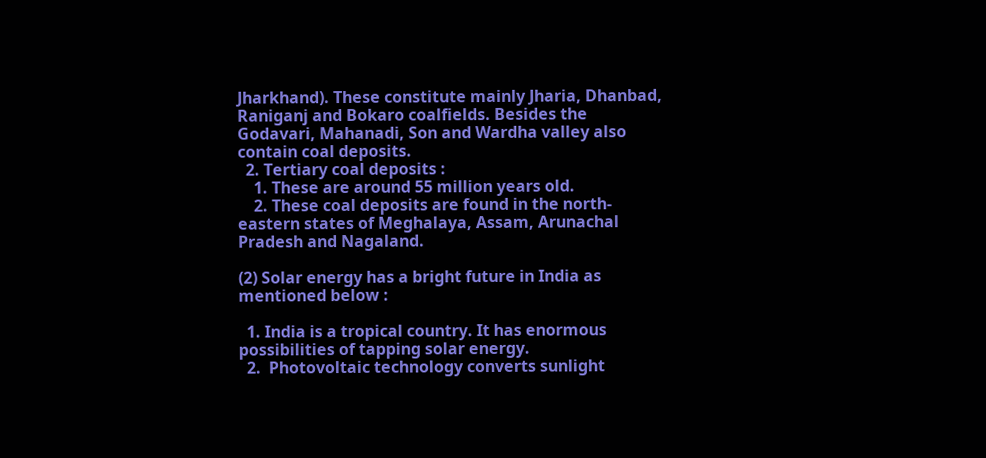Jharkhand). These constitute mainly Jharia, Dhanbad, Raniganj and Bokaro coalfields. Besides the Godavari, Mahanadi, Son and Wardha valley also contain coal deposits.
  2. Tertiary coal deposits :
    1. These are around 55 million years old.
    2. These coal deposits are found in the north-eastern states of Meghalaya, Assam, Arunachal Pradesh and Nagaland.

(2) Solar energy has a bright future in India as mentioned below :

  1. India is a tropical country. It has enormous possibilities of tapping solar energy.
  2.  Photovoltaic technology converts sunlight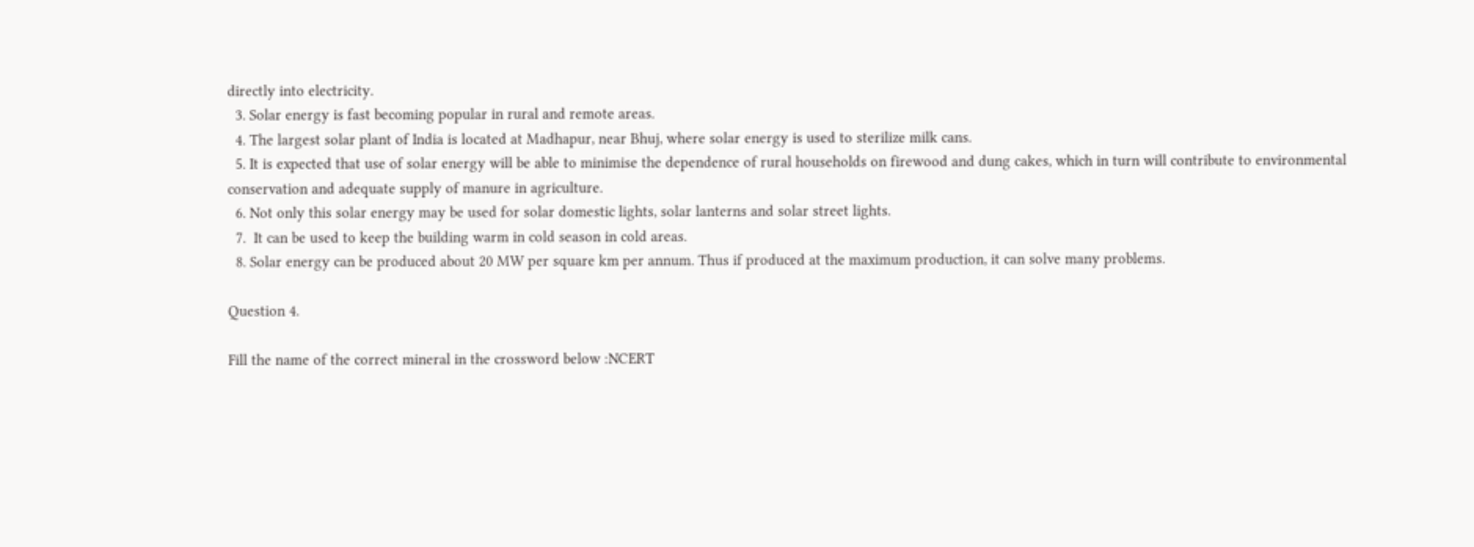directly into electricity.
  3. Solar energy is fast becoming popular in rural and remote areas.
  4. The largest solar plant of India is located at Madhapur, near Bhuj, where solar energy is used to sterilize milk cans.
  5. It is expected that use of solar energy will be able to minimise the dependence of rural households on firewood and dung cakes, which in turn will contribute to environmental conservation and adequate supply of manure in agriculture.
  6. Not only this solar energy may be used for solar domestic lights, solar lanterns and solar street lights.
  7.  It can be used to keep the building warm in cold season in cold areas.
  8. Solar energy can be produced about 20 MW per square km per annum. Thus if produced at the maximum production, it can solve many problems.

Question 4.

Fill the name of the correct mineral in the crossword below :NCERT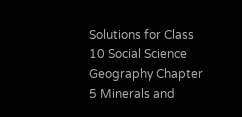Solutions for Class 10 Social Science Geography Chapter 5 Minerals and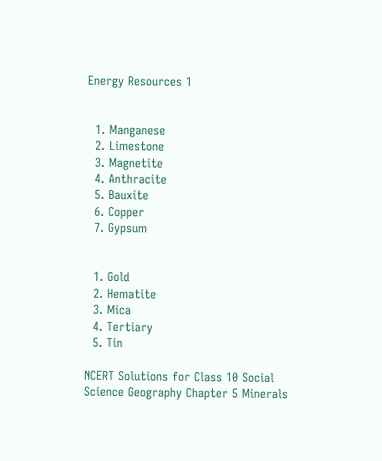Energy Resources 1


  1. Manganese
  2. Limestone
  3. Magnetite
  4. Anthracite
  5. Bauxite
  6. Copper
  7. Gypsum


  1. Gold
  2. Hematite
  3. Mica
  4. Tertiary
  5. Tin

NCERT Solutions for Class 10 Social Science Geography Chapter 5 Minerals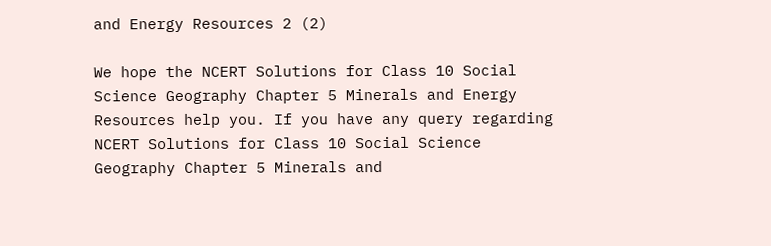and Energy Resources 2 (2)

We hope the NCERT Solutions for Class 10 Social Science Geography Chapter 5 Minerals and Energy Resources help you. If you have any query regarding NCERT Solutions for Class 10 Social Science Geography Chapter 5 Minerals and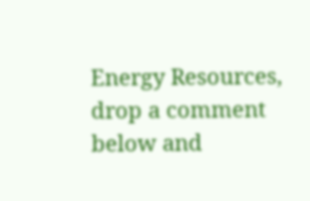Energy Resources, drop a comment below and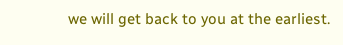we will get back to you at the earliest.